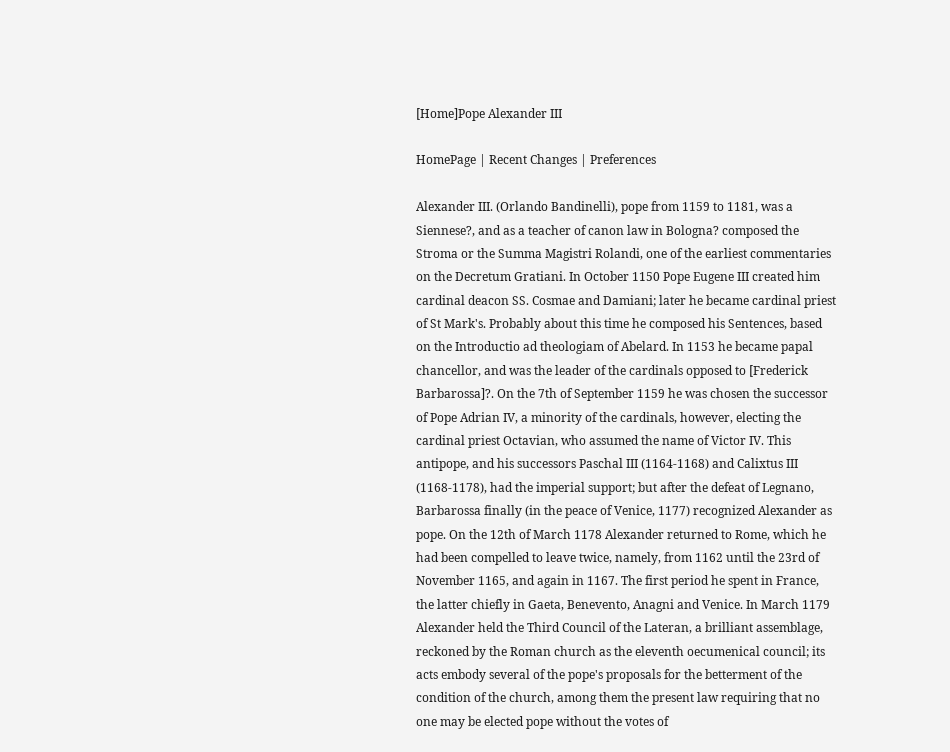[Home]Pope Alexander III

HomePage | Recent Changes | Preferences

Alexander III. (Orlando Bandinelli), pope from 1159 to 1181, was a Siennese?, and as a teacher of canon law in Bologna? composed the Stroma or the Summa Magistri Rolandi, one of the earliest commentaries on the Decretum Gratiani. In October 1150 Pope Eugene III created him cardinal deacon SS. Cosmae and Damiani; later he became cardinal priest of St Mark's. Probably about this time he composed his Sentences, based on the Introductio ad theologiam of Abelard. In 1153 he became papal chancellor, and was the leader of the cardinals opposed to [Frederick Barbarossa]?. On the 7th of September 1159 he was chosen the successor of Pope Adrian IV, a minority of the cardinals, however, electing the cardinal priest Octavian, who assumed the name of Victor IV. This antipope, and his successors Paschal III (1164-1168) and Calixtus III (1168-1178), had the imperial support; but after the defeat of Legnano, Barbarossa finally (in the peace of Venice, 1177) recognized Alexander as pope. On the 12th of March 1178 Alexander returned to Rome, which he had been compelled to leave twice, namely, from 1162 until the 23rd of November 1165, and again in 1167. The first period he spent in France, the latter chiefly in Gaeta, Benevento, Anagni and Venice. In March 1179 Alexander held the Third Council of the Lateran, a brilliant assemblage, reckoned by the Roman church as the eleventh oecumenical council; its acts embody several of the pope's proposals for the betterment of the condition of the church, among them the present law requiring that no one may be elected pope without the votes of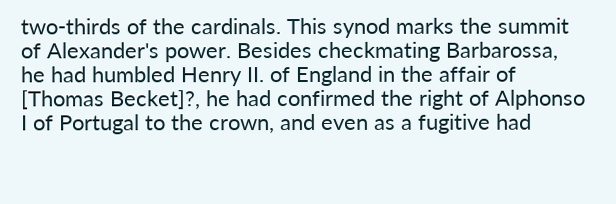two-thirds of the cardinals. This synod marks the summit of Alexander's power. Besides checkmating Barbarossa, he had humbled Henry II. of England in the affair of [Thomas Becket]?, he had confirmed the right of Alphonso I of Portugal to the crown, and even as a fugitive had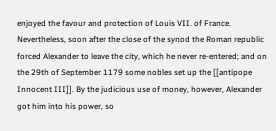enjoyed the favour and protection of Louis VII. of France. Nevertheless, soon after the close of the synod the Roman republic forced Alexander to leave the city, which he never re-entered; and on the 29th of September 1179 some nobles set up the [[antipope Innocent III]]. By the judicious use of money, however, Alexander got him into his power, so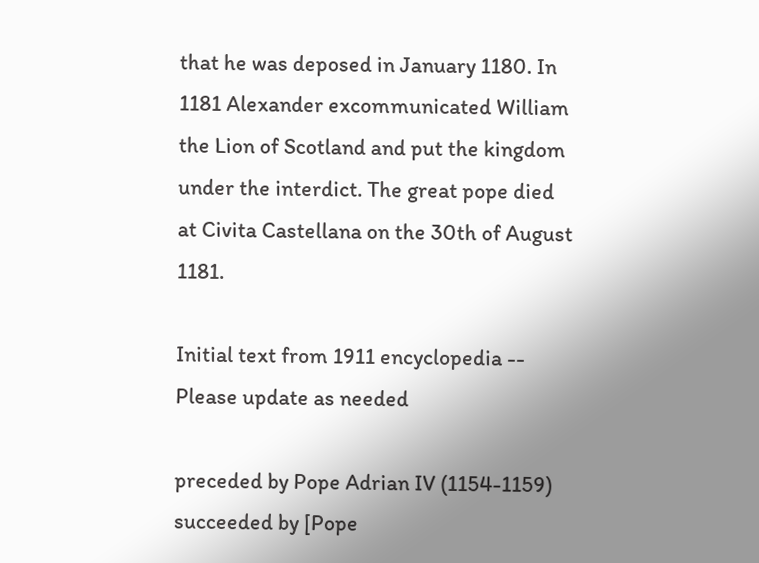that he was deposed in January 1180. In 1181 Alexander excommunicated William the Lion of Scotland and put the kingdom under the interdict. The great pope died at Civita Castellana on the 30th of August 1181.

Initial text from 1911 encyclopedia -- Please update as needed

preceded by Pope Adrian IV (1154-1159)
succeeded by [Pope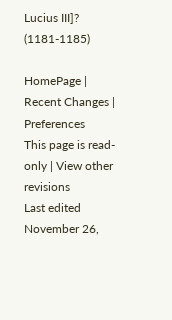Lucius III]? (1181-1185)

HomePage | Recent Changes | Preferences
This page is read-only | View other revisions
Last edited November 26,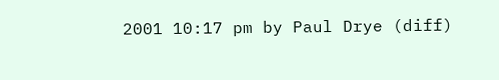2001 10:17 pm by Paul Drye (diff)